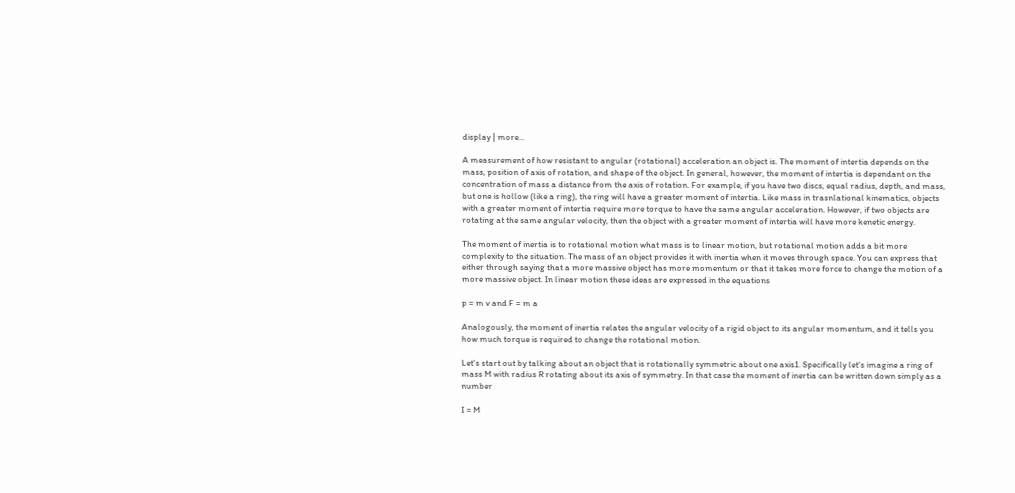display | more...

A measurement of how resistant to angular (rotational) acceleration an object is. The moment of intertia depends on the mass, position of axis of rotation, and shape of the object. In general, however, the moment of intertia is dependant on the concentration of mass a distance from the axis of rotation. For example, if you have two discs, equal radius, depth, and mass, but one is hollow (like a ring), the ring will have a greater moment of intertia. Like mass in trasnlational kinematics, objects with a greater moment of intertia require more torque to have the same angular acceleration. However, if two objects are rotating at the same angular velocity, then the object with a greater moment of intertia will have more kenetic energy.

The moment of inertia is to rotational motion what mass is to linear motion, but rotational motion adds a bit more complexity to the situation. The mass of an object provides it with inertia when it moves through space. You can express that either through saying that a more massive object has more momentum or that it takes more force to change the motion of a more massive object. In linear motion these ideas are expressed in the equations

p = m v and F = m a

Analogously, the moment of inertia relates the angular velocity of a rigid object to its angular momentum, and it tells you how much torque is required to change the rotational motion.

Let's start out by talking about an object that is rotationally symmetric about one axis1. Specifically let's imagine a ring of mass M with radius R rotating about its axis of symmetry. In that case the moment of inertia can be written down simply as a number

I = M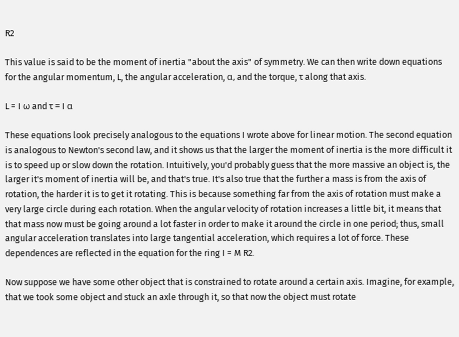R2

This value is said to be the moment of inertia "about the axis" of symmetry. We can then write down equations for the angular momentum, L, the angular acceleration, α, and the torque, τ along that axis.

L = I ω and τ = I α

These equations look precisely analogous to the equations I wrote above for linear motion. The second equation is analogous to Newton's second law, and it shows us that the larger the moment of inertia is the more difficult it is to speed up or slow down the rotation. Intuitively, you'd probably guess that the more massive an object is, the larger it's moment of inertia will be, and that's true. It's also true that the further a mass is from the axis of rotation, the harder it is to get it rotating. This is because something far from the axis of rotation must make a very large circle during each rotation. When the angular velocity of rotation increases a little bit, it means that that mass now must be going around a lot faster in order to make it around the circle in one period; thus, small angular acceleration translates into large tangential acceleration, which requires a lot of force. These dependences are reflected in the equation for the ring I = M R2.

Now suppose we have some other object that is constrained to rotate around a certain axis. Imagine, for example, that we took some object and stuck an axle through it, so that now the object must rotate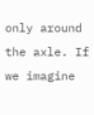only around the axle. If we imagine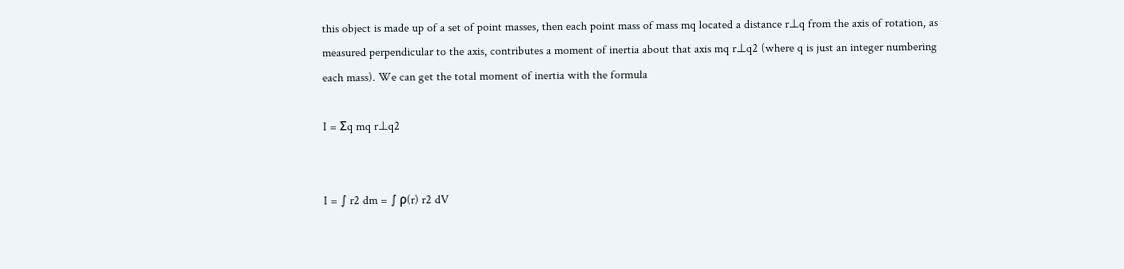this object is made up of a set of point masses, then each point mass of mass mq located a distance r⊥q from the axis of rotation, as measured perpendicular to the axis, contributes a moment of inertia about that axis mq r⊥q2 (where q is just an integer numbering each mass). We can get the total moment of inertia with the formula

I = Σq mq r⊥q2


I = ∫ r2 dm = ∫ ρ(r) r2 dV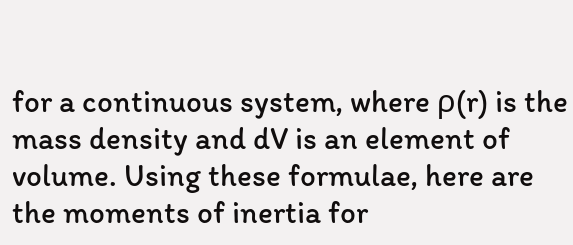for a continuous system, where ρ(r) is the mass density and dV is an element of volume. Using these formulae, here are the moments of inertia for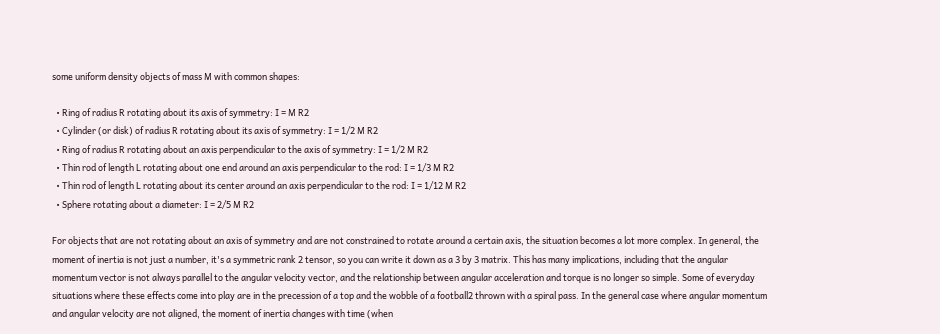some uniform density objects of mass M with common shapes:

  • Ring of radius R rotating about its axis of symmetry: I = M R2
  • Cylinder (or disk) of radius R rotating about its axis of symmetry: I = 1/2 M R2
  • Ring of radius R rotating about an axis perpendicular to the axis of symmetry: I = 1/2 M R2
  • Thin rod of length L rotating about one end around an axis perpendicular to the rod: I = 1/3 M R2
  • Thin rod of length L rotating about its center around an axis perpendicular to the rod: I = 1/12 M R2
  • Sphere rotating about a diameter: I = 2/5 M R2

For objects that are not rotating about an axis of symmetry and are not constrained to rotate around a certain axis, the situation becomes a lot more complex. In general, the moment of inertia is not just a number, it's a symmetric rank 2 tensor, so you can write it down as a 3 by 3 matrix. This has many implications, including that the angular momentum vector is not always parallel to the angular velocity vector, and the relationship between angular acceleration and torque is no longer so simple. Some of everyday situations where these effects come into play are in the precession of a top and the wobble of a football2 thrown with a spiral pass. In the general case where angular momentum and angular velocity are not aligned, the moment of inertia changes with time (when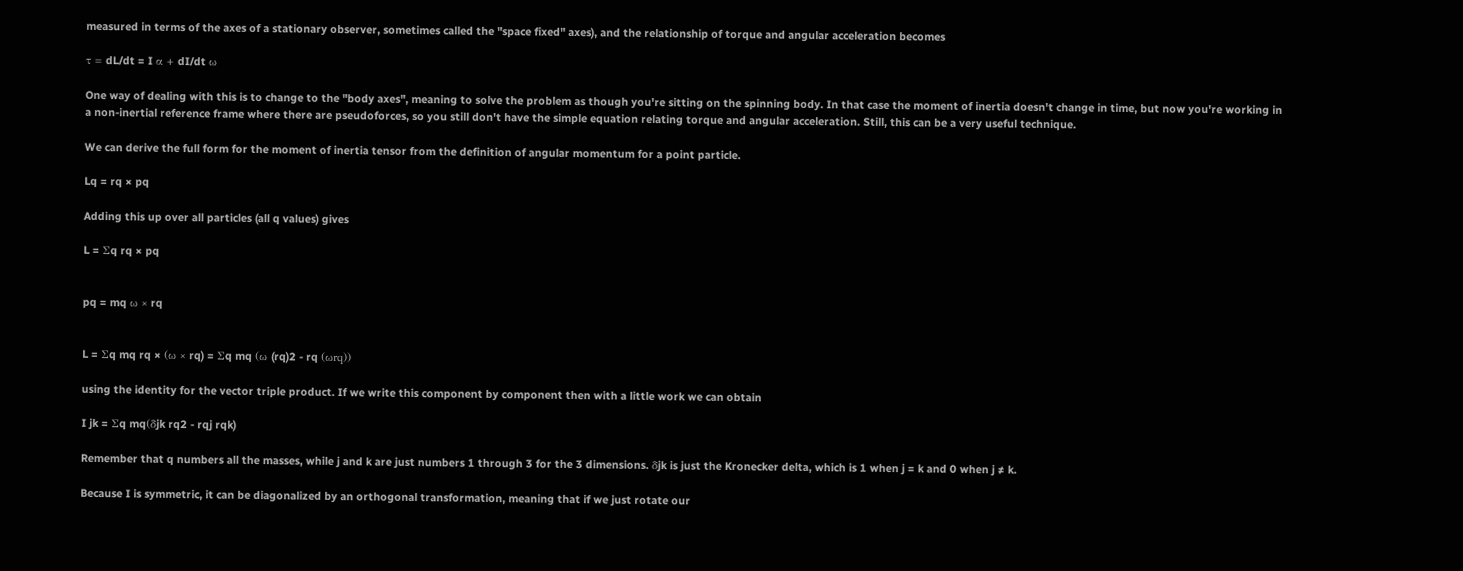measured in terms of the axes of a stationary observer, sometimes called the "space fixed" axes), and the relationship of torque and angular acceleration becomes

τ = dL/dt = I α + dI/dt ω

One way of dealing with this is to change to the "body axes", meaning to solve the problem as though you're sitting on the spinning body. In that case the moment of inertia doesn't change in time, but now you're working in a non-inertial reference frame where there are pseudoforces, so you still don't have the simple equation relating torque and angular acceleration. Still, this can be a very useful technique.

We can derive the full form for the moment of inertia tensor from the definition of angular momentum for a point particle.

Lq = rq × pq

Adding this up over all particles (all q values) gives

L = Σq rq × pq


pq = mq ω × rq


L = Σq mq rq × (ω × rq) = Σq mq (ω (rq)2 - rq (ωrq))

using the identity for the vector triple product. If we write this component by component then with a little work we can obtain

I jk = Σq mq(δjk rq2 - rqj rqk)

Remember that q numbers all the masses, while j and k are just numbers 1 through 3 for the 3 dimensions. δjk is just the Kronecker delta, which is 1 when j = k and 0 when j ≠ k.

Because I is symmetric, it can be diagonalized by an orthogonal transformation, meaning that if we just rotate our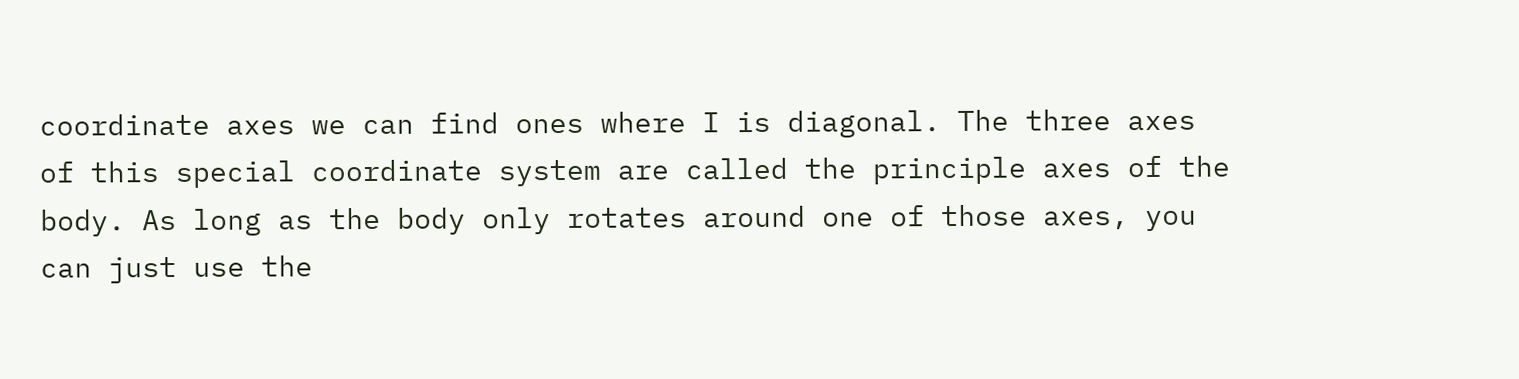coordinate axes we can find ones where I is diagonal. The three axes of this special coordinate system are called the principle axes of the body. As long as the body only rotates around one of those axes, you can just use the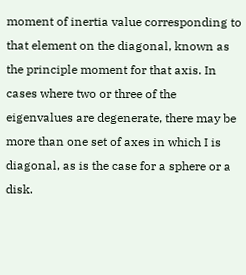moment of inertia value corresponding to that element on the diagonal, known as the principle moment for that axis. In cases where two or three of the eigenvalues are degenerate, there may be more than one set of axes in which I is diagonal, as is the case for a sphere or a disk.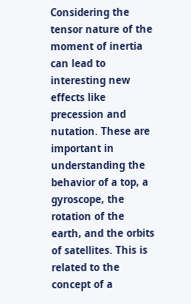Considering the tensor nature of the moment of inertia can lead to interesting new effects like precession and nutation. These are important in understanding the behavior of a top, a gyroscope, the rotation of the earth, and the orbits of satellites. This is related to the concept of a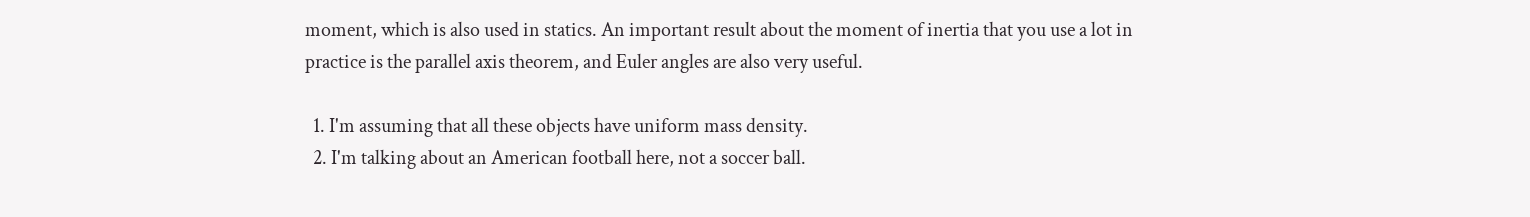moment, which is also used in statics. An important result about the moment of inertia that you use a lot in practice is the parallel axis theorem, and Euler angles are also very useful.

  1. I'm assuming that all these objects have uniform mass density.
  2. I'm talking about an American football here, not a soccer ball.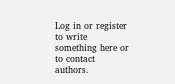Log in or register to write something here or to contact authors.